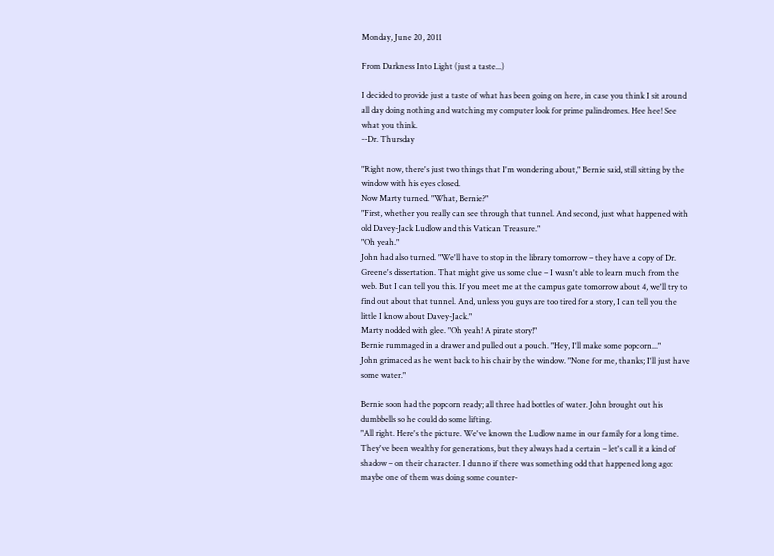Monday, June 20, 2011

From Darkness Into Light (just a taste...)

I decided to provide just a taste of what has been going on here, in case you think I sit around all day doing nothing and watching my computer look for prime palindromes. Hee hee! See what you think.
--Dr. Thursday

"Right now, there's just two things that I'm wondering about," Bernie said, still sitting by the window with his eyes closed.
Now Marty turned. "What, Bernie?"
"First, whether you really can see through that tunnel. And second, just what happened with old Davey-Jack Ludlow and this Vatican Treasure."
"Oh yeah."
John had also turned. "We'll have to stop in the library tomorrow – they have a copy of Dr. Greene's dissertation. That might give us some clue – I wasn't able to learn much from the web. But I can tell you this. If you meet me at the campus gate tomorrow about 4, we'll try to find out about that tunnel. And, unless you guys are too tired for a story, I can tell you the little I know about Davey-Jack."
Marty nodded with glee. "Oh yeah! A pirate story!"
Bernie rummaged in a drawer and pulled out a pouch. "Hey, I'll make some popcorn..."
John grimaced as he went back to his chair by the window. "None for me, thanks; I'll just have some water."

Bernie soon had the popcorn ready; all three had bottles of water. John brought out his dumbbells so he could do some lifting.
"All right. Here's the picture. We've known the Ludlow name in our family for a long time. They've been wealthy for generations, but they always had a certain – let's call it a kind of shadow – on their character. I dunno if there was something odd that happened long ago: maybe one of them was doing some counter-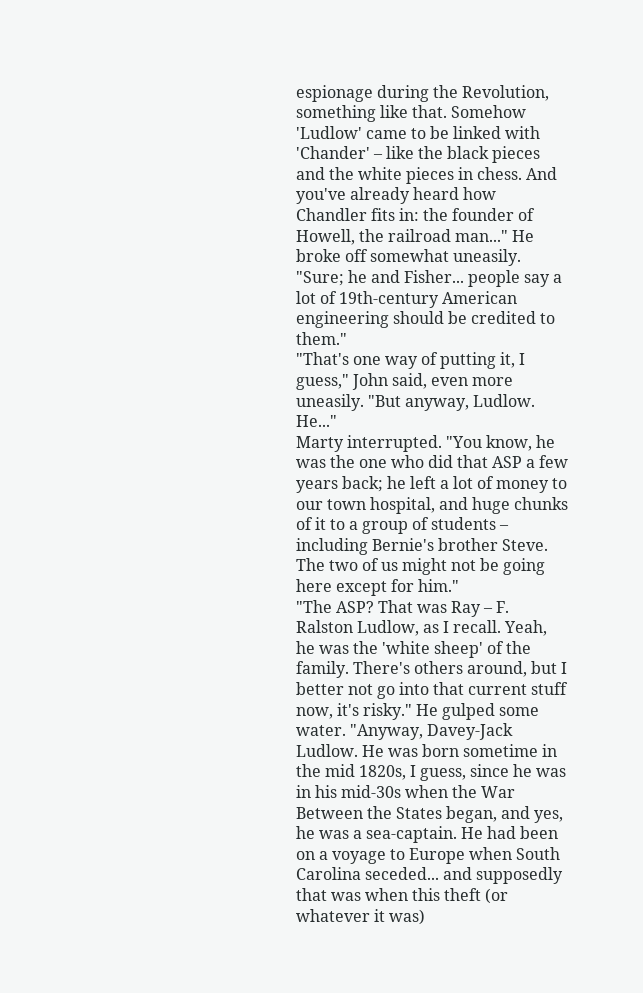espionage during the Revolution, something like that. Somehow 'Ludlow' came to be linked with 'Chander' – like the black pieces and the white pieces in chess. And you've already heard how Chandler fits in: the founder of Howell, the railroad man..." He broke off somewhat uneasily.
"Sure; he and Fisher... people say a lot of 19th-century American engineering should be credited to them."
"That's one way of putting it, I guess," John said, even more uneasily. "But anyway, Ludlow. He..."
Marty interrupted. "You know, he was the one who did that ASP a few years back; he left a lot of money to our town hospital, and huge chunks of it to a group of students – including Bernie's brother Steve. The two of us might not be going here except for him."
"The ASP? That was Ray – F. Ralston Ludlow, as I recall. Yeah, he was the 'white sheep' of the family. There's others around, but I better not go into that current stuff now, it's risky." He gulped some water. "Anyway, Davey-Jack Ludlow. He was born sometime in the mid 1820s, I guess, since he was in his mid-30s when the War Between the States began, and yes, he was a sea-captain. He had been on a voyage to Europe when South Carolina seceded... and supposedly that was when this theft (or whatever it was)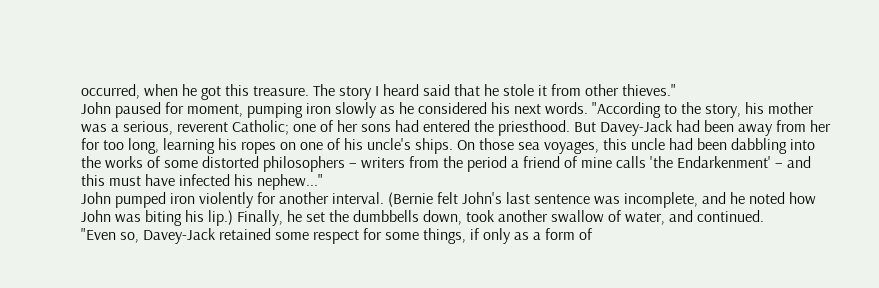occurred, when he got this treasure. The story I heard said that he stole it from other thieves."
John paused for moment, pumping iron slowly as he considered his next words. "According to the story, his mother was a serious, reverent Catholic; one of her sons had entered the priesthood. But Davey-Jack had been away from her for too long, learning his ropes on one of his uncle's ships. On those sea voyages, this uncle had been dabbling into the works of some distorted philosophers – writers from the period a friend of mine calls 'the Endarkenment' – and this must have infected his nephew..."
John pumped iron violently for another interval. (Bernie felt John's last sentence was incomplete, and he noted how John was biting his lip.) Finally, he set the dumbbells down, took another swallow of water, and continued.
"Even so, Davey-Jack retained some respect for some things, if only as a form of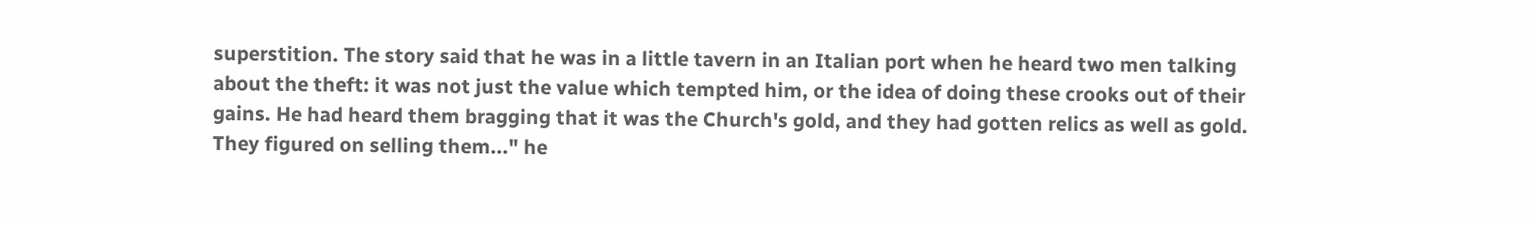superstition. The story said that he was in a little tavern in an Italian port when he heard two men talking about the theft: it was not just the value which tempted him, or the idea of doing these crooks out of their gains. He had heard them bragging that it was the Church's gold, and they had gotten relics as well as gold. They figured on selling them..." he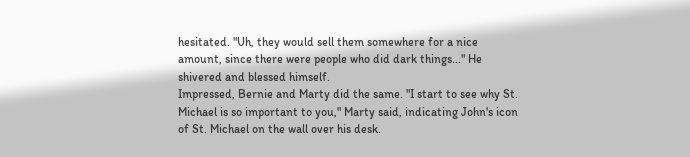hesitated. "Uh, they would sell them somewhere for a nice amount, since there were people who did dark things..." He shivered and blessed himself.
Impressed, Bernie and Marty did the same. "I start to see why St. Michael is so important to you," Marty said, indicating John's icon of St. Michael on the wall over his desk.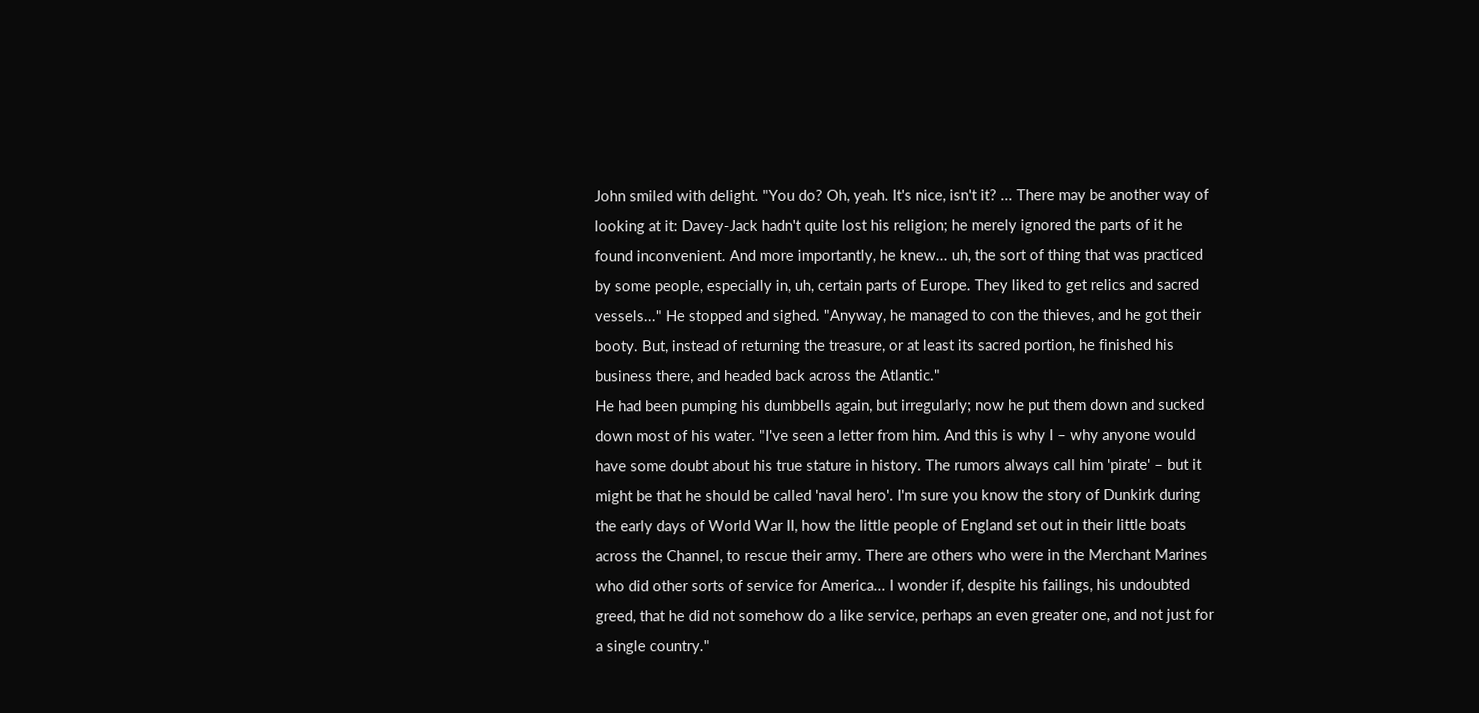John smiled with delight. "You do? Oh, yeah. It's nice, isn't it? ... There may be another way of looking at it: Davey-Jack hadn't quite lost his religion; he merely ignored the parts of it he found inconvenient. And more importantly, he knew... uh, the sort of thing that was practiced by some people, especially in, uh, certain parts of Europe. They liked to get relics and sacred vessels..." He stopped and sighed. "Anyway, he managed to con the thieves, and he got their booty. But, instead of returning the treasure, or at least its sacred portion, he finished his business there, and headed back across the Atlantic."
He had been pumping his dumbbells again, but irregularly; now he put them down and sucked down most of his water. "I've seen a letter from him. And this is why I – why anyone would have some doubt about his true stature in history. The rumors always call him 'pirate' – but it might be that he should be called 'naval hero'. I'm sure you know the story of Dunkirk during the early days of World War II, how the little people of England set out in their little boats across the Channel, to rescue their army. There are others who were in the Merchant Marines who did other sorts of service for America... I wonder if, despite his failings, his undoubted greed, that he did not somehow do a like service, perhaps an even greater one, and not just for a single country."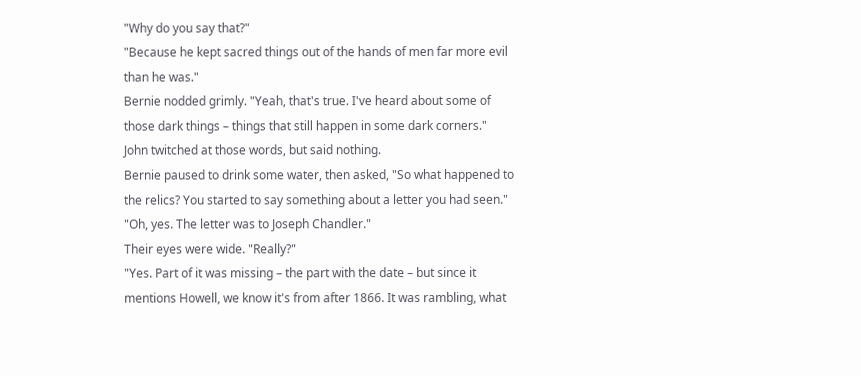"Why do you say that?"
"Because he kept sacred things out of the hands of men far more evil than he was."
Bernie nodded grimly. "Yeah, that's true. I've heard about some of those dark things – things that still happen in some dark corners."
John twitched at those words, but said nothing.
Bernie paused to drink some water, then asked, "So what happened to the relics? You started to say something about a letter you had seen."
"Oh, yes. The letter was to Joseph Chandler."
Their eyes were wide. "Really?"
"Yes. Part of it was missing – the part with the date – but since it mentions Howell, we know it's from after 1866. It was rambling, what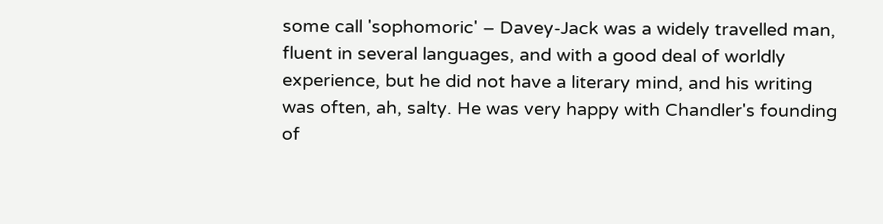some call 'sophomoric' – Davey-Jack was a widely travelled man, fluent in several languages, and with a good deal of worldly experience, but he did not have a literary mind, and his writing was often, ah, salty. He was very happy with Chandler's founding of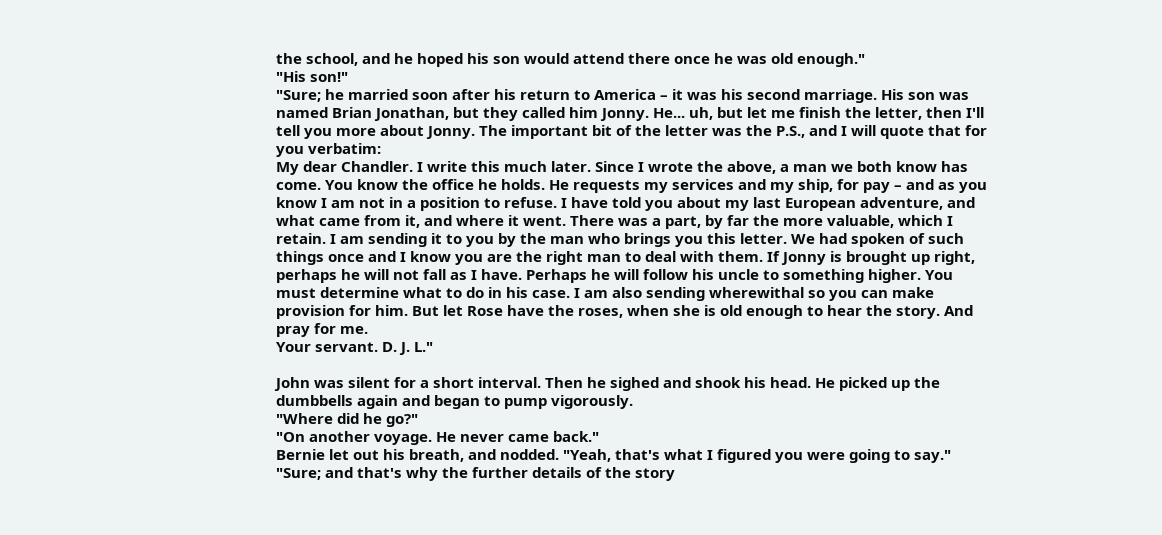the school, and he hoped his son would attend there once he was old enough."
"His son!"
"Sure; he married soon after his return to America – it was his second marriage. His son was named Brian Jonathan, but they called him Jonny. He... uh, but let me finish the letter, then I'll tell you more about Jonny. The important bit of the letter was the P.S., and I will quote that for you verbatim:
My dear Chandler. I write this much later. Since I wrote the above, a man we both know has come. You know the office he holds. He requests my services and my ship, for pay – and as you know I am not in a position to refuse. I have told you about my last European adventure, and what came from it, and where it went. There was a part, by far the more valuable, which I retain. I am sending it to you by the man who brings you this letter. We had spoken of such things once and I know you are the right man to deal with them. If Jonny is brought up right, perhaps he will not fall as I have. Perhaps he will follow his uncle to something higher. You must determine what to do in his case. I am also sending wherewithal so you can make provision for him. But let Rose have the roses, when she is old enough to hear the story. And pray for me.
Your servant. D. J. L."

John was silent for a short interval. Then he sighed and shook his head. He picked up the dumbbells again and began to pump vigorously.
"Where did he go?"
"On another voyage. He never came back."
Bernie let out his breath, and nodded. "Yeah, that's what I figured you were going to say."
"Sure; and that's why the further details of the story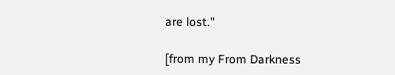are lost."

[from my From Darkness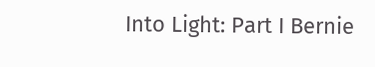Into Light: Part I Bernie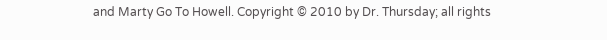and Marty Go To Howell. Copyright © 2010 by Dr. Thursday; all rights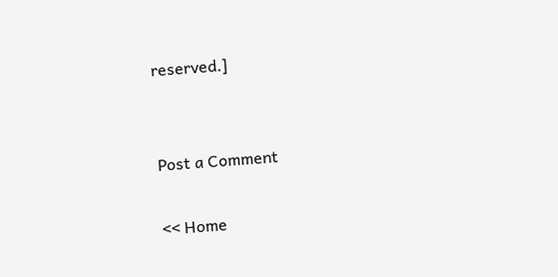reserved.]


Post a Comment

<< Home